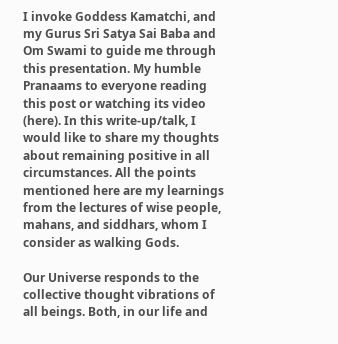I invoke Goddess Kamatchi, and my Gurus Sri Satya Sai Baba and Om Swami to guide me through this presentation. My humble Pranaams to everyone reading this post or watching its video (here). In this write-up/talk, I would like to share my thoughts about remaining positive in all circumstances. All the points mentioned here are my learnings from the lectures of wise people, mahans, and siddhars, whom I consider as walking Gods.

Our Universe responds to the collective thought vibrations of all beings. Both, in our life and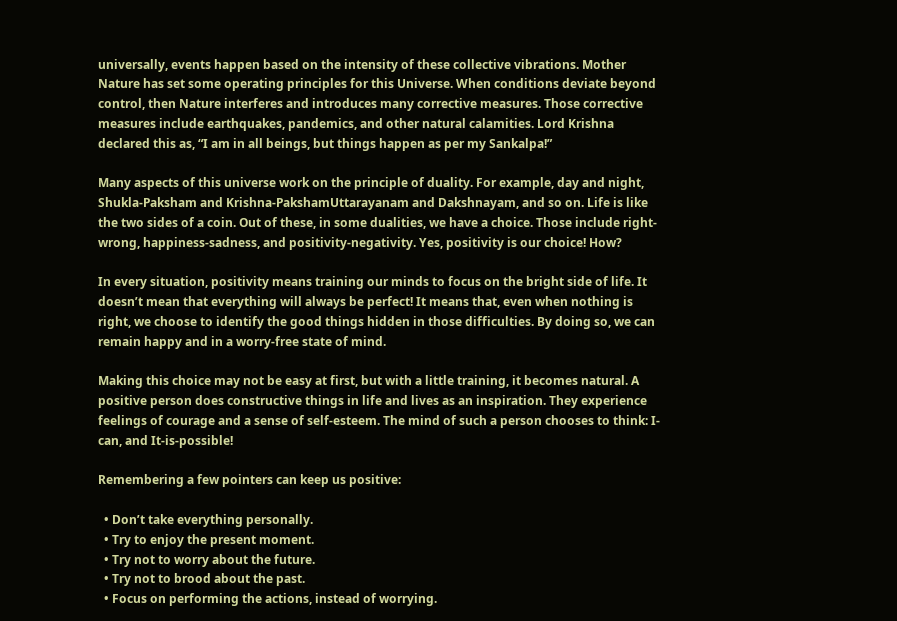universally, events happen based on the intensity of these collective vibrations. Mother Nature has set some operating principles for this Universe. When conditions deviate beyond control, then Nature interferes and introduces many corrective measures. Those corrective measures include earthquakes, pandemics, and other natural calamities. Lord Krishna declared this as, “I am in all beings, but things happen as per my Sankalpa!”

Many aspects of this universe work on the principle of duality. For example, day and night, Shukla-Paksham and Krishna-PakshamUttarayanam and Dakshnayam, and so on. Life is like the two sides of a coin. Out of these, in some dualities, we have a choice. Those include right-wrong, happiness-sadness, and positivity-negativity. Yes, positivity is our choice! How?

In every situation, positivity means training our minds to focus on the bright side of life. It doesn’t mean that everything will always be perfect! It means that, even when nothing is right, we choose to identify the good things hidden in those difficulties. By doing so, we can remain happy and in a worry-free state of mind.

Making this choice may not be easy at first, but with a little training, it becomes natural. A positive person does constructive things in life and lives as an inspiration. They experience feelings of courage and a sense of self-esteem. The mind of such a person chooses to think: I-can, and It-is-possible!

Remembering a few pointers can keep us positive:

  • Don’t take everything personally.
  • Try to enjoy the present moment.
  • Try not to worry about the future.
  • Try not to brood about the past.
  • Focus on performing the actions, instead of worrying.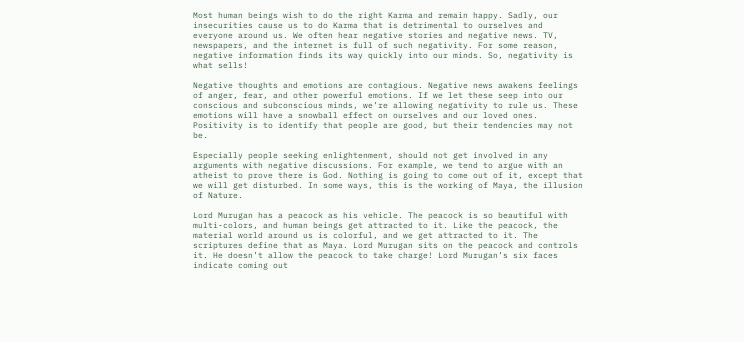Most human beings wish to do the right Karma and remain happy. Sadly, our insecurities cause us to do Karma that is detrimental to ourselves and everyone around us. We often hear negative stories and negative news. TV, newspapers, and the internet is full of such negativity. For some reason, negative information finds its way quickly into our minds. So, negativity is what sells!

Negative thoughts and emotions are contagious. Negative news awakens feelings of anger, fear, and other powerful emotions. If we let these seep into our conscious and subconscious minds, we’re allowing negativity to rule us. These emotions will have a snowball effect on ourselves and our loved ones. Positivity is to identify that people are good, but their tendencies may not be.

Especially people seeking enlightenment, should not get involved in any arguments with negative discussions. For example, we tend to argue with an atheist to prove there is God. Nothing is going to come out of it, except that we will get disturbed. In some ways, this is the working of Maya, the illusion of Nature.

Lord Murugan has a peacock as his vehicle. The peacock is so beautiful with multi-colors, and human beings get attracted to it. Like the peacock, the material world around us is colorful, and we get attracted to it. The scriptures define that as Maya. Lord Murugan sits on the peacock and controls it. He doesn’t allow the peacock to take charge! Lord Murugan’s six faces indicate coming out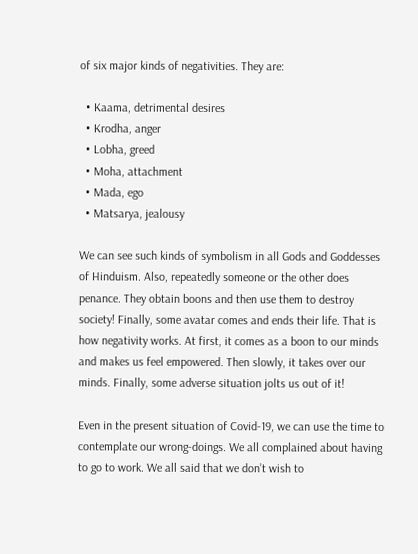of six major kinds of negativities. They are:

  • Kaama, detrimental desires
  • Krodha, anger
  • Lobha, greed
  • Moha, attachment
  • Mada, ego
  • Matsarya, jealousy

We can see such kinds of symbolism in all Gods and Goddesses of Hinduism. Also, repeatedly someone or the other does penance. They obtain boons and then use them to destroy society! Finally, some avatar comes and ends their life. That is how negativity works. At first, it comes as a boon to our minds and makes us feel empowered. Then slowly, it takes over our minds. Finally, some adverse situation jolts us out of it!

Even in the present situation of Covid-19, we can use the time to contemplate our wrong-doings. We all complained about having to go to work. We all said that we don’t wish to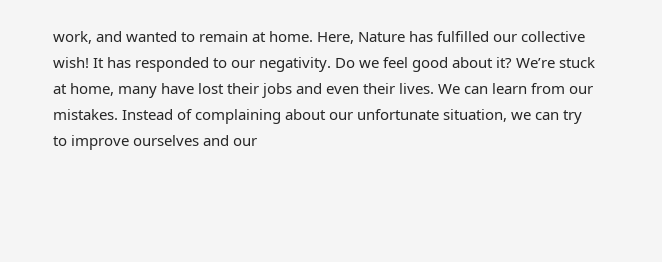work, and wanted to remain at home. Here, Nature has fulfilled our collective wish! It has responded to our negativity. Do we feel good about it? We’re stuck at home, many have lost their jobs and even their lives. We can learn from our mistakes. Instead of complaining about our unfortunate situation, we can try to improve ourselves and our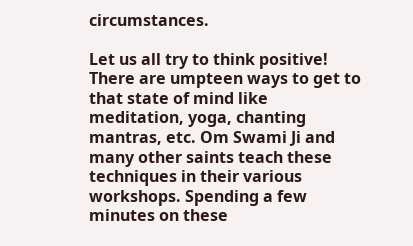circumstances.

Let us all try to think positive! There are umpteen ways to get to that state of mind like meditation, yoga, chanting mantras, etc. Om Swami Ji and many other saints teach these techniques in their various workshops. Spending a few minutes on these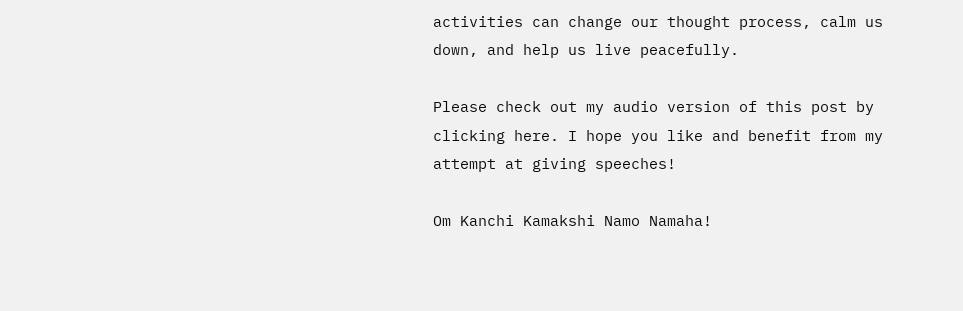activities can change our thought process, calm us down, and help us live peacefully.

Please check out my audio version of this post by clicking here. I hope you like and benefit from my attempt at giving speeches!

Om Kanchi Kamakshi Namo Namaha!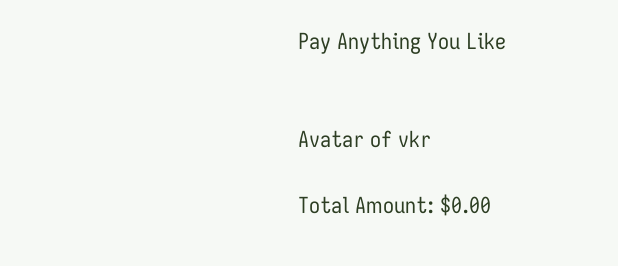Pay Anything You Like


Avatar of vkr

Total Amount: $0.00